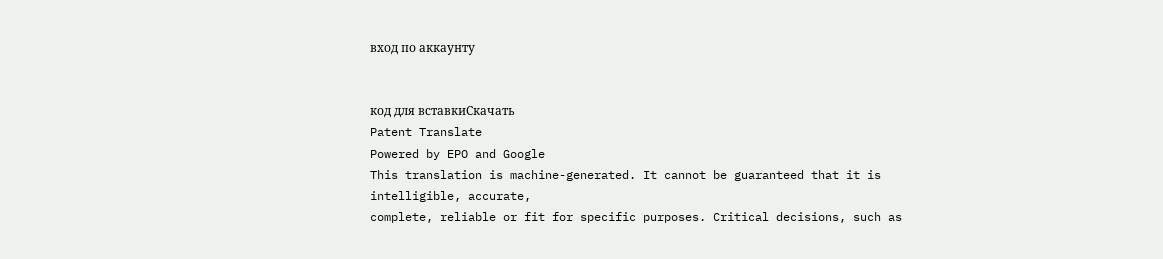вход по аккаунту


код для вставкиСкачать
Patent Translate
Powered by EPO and Google
This translation is machine-generated. It cannot be guaranteed that it is intelligible, accurate,
complete, reliable or fit for specific purposes. Critical decisions, such as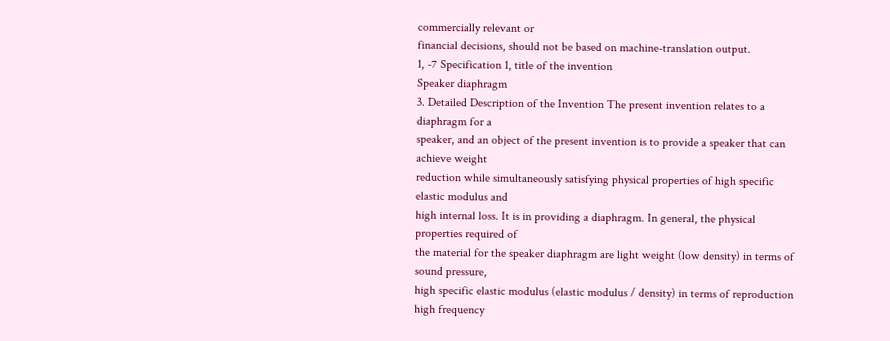commercially relevant or
financial decisions, should not be based on machine-translation output.
1, -7 Specification 1, title of the invention
Speaker diaphragm
3. Detailed Description of the Invention The present invention relates to a diaphragm for a
speaker, and an object of the present invention is to provide a speaker that can achieve weight
reduction while simultaneously satisfying physical properties of high specific elastic modulus and
high internal loss. It is in providing a diaphragm. In general, the physical properties required of
the material for the speaker diaphragm are light weight (low density) in terms of sound pressure,
high specific elastic modulus (elastic modulus / density) in terms of reproduction high frequency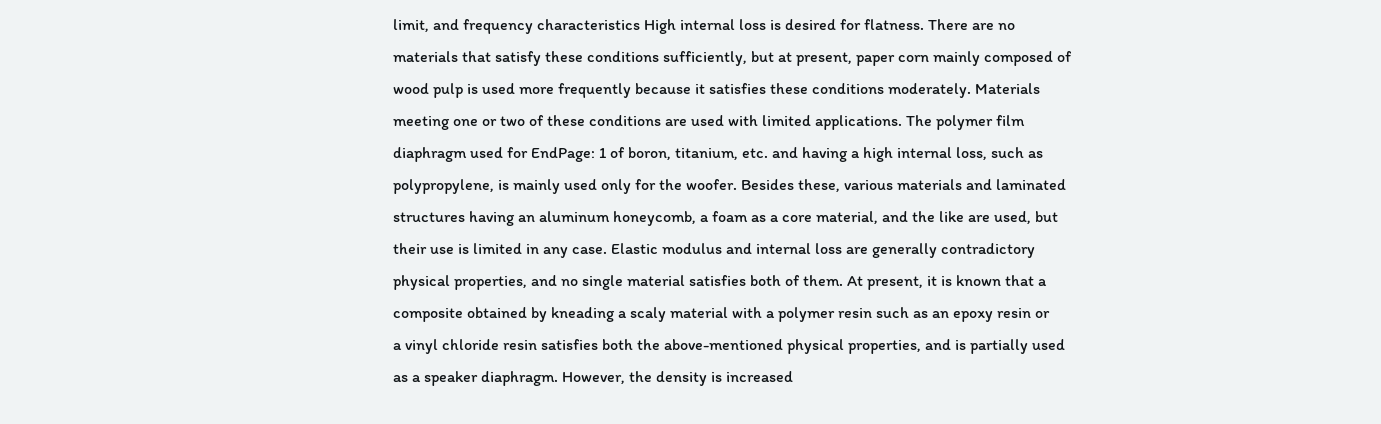limit, and frequency characteristics High internal loss is desired for flatness. There are no
materials that satisfy these conditions sufficiently, but at present, paper corn mainly composed of
wood pulp is used more frequently because it satisfies these conditions moderately. Materials
meeting one or two of these conditions are used with limited applications. The polymer film
diaphragm used for EndPage: 1 of boron, titanium, etc. and having a high internal loss, such as
polypropylene, is mainly used only for the woofer. Besides these, various materials and laminated
structures having an aluminum honeycomb, a foam as a core material, and the like are used, but
their use is limited in any case. Elastic modulus and internal loss are generally contradictory
physical properties, and no single material satisfies both of them. At present, it is known that a
composite obtained by kneading a scaly material with a polymer resin such as an epoxy resin or
a vinyl chloride resin satisfies both the above-mentioned physical properties, and is partially used
as a speaker diaphragm. However, the density is increased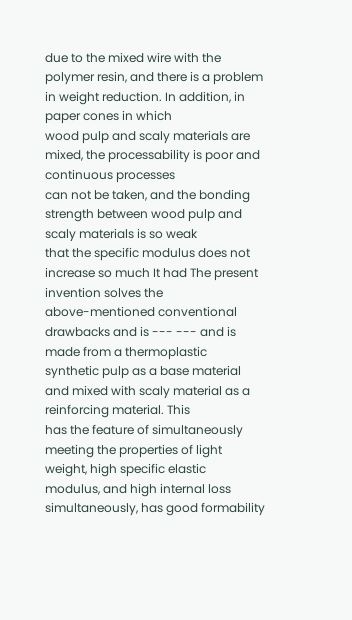due to the mixed wire with the
polymer resin, and there is a problem in weight reduction. In addition, in paper cones in which
wood pulp and scaly materials are mixed, the processability is poor and continuous processes
can not be taken, and the bonding strength between wood pulp and scaly materials is so weak
that the specific modulus does not increase so much It had The present invention solves the
above-mentioned conventional drawbacks and is --- --- and is made from a thermoplastic
synthetic pulp as a base material and mixed with scaly material as a reinforcing material. This
has the feature of simultaneously meeting the properties of light weight, high specific elastic
modulus, and high internal loss simultaneously, has good formability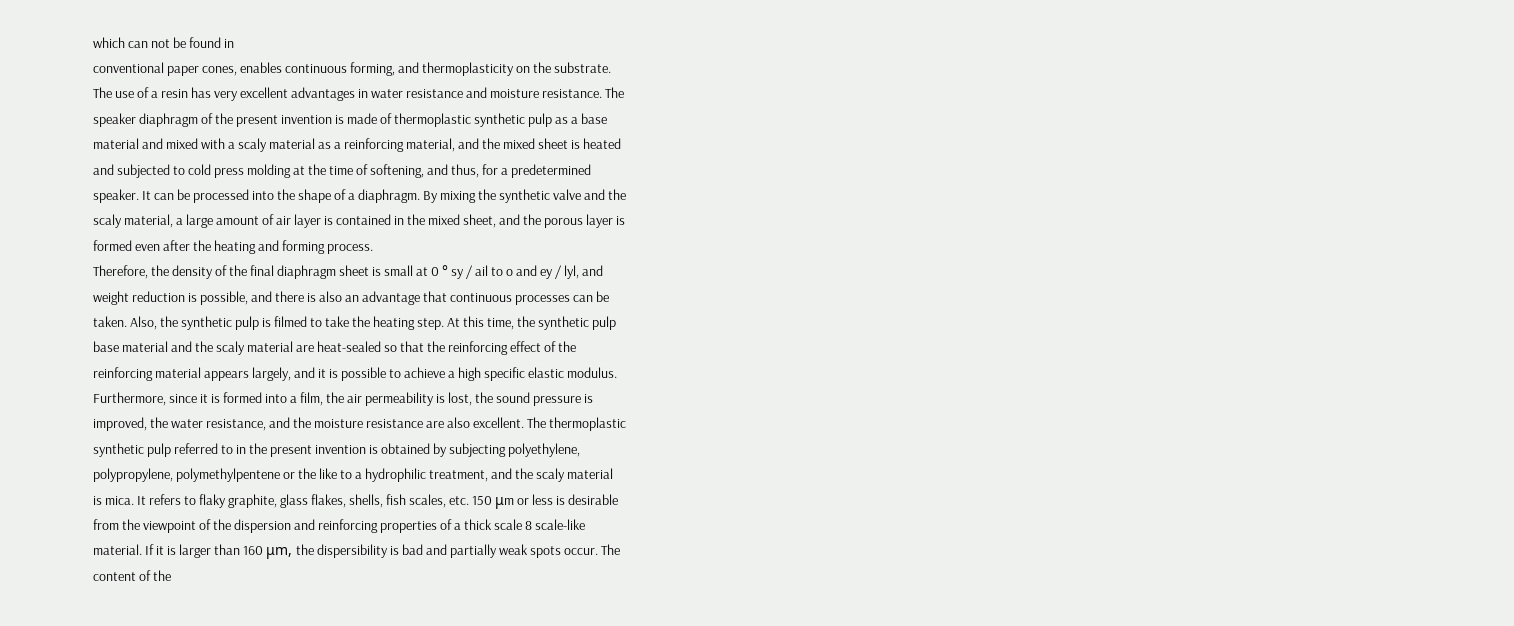which can not be found in
conventional paper cones, enables continuous forming, and thermoplasticity on the substrate.
The use of a resin has very excellent advantages in water resistance and moisture resistance. The
speaker diaphragm of the present invention is made of thermoplastic synthetic pulp as a base
material and mixed with a scaly material as a reinforcing material, and the mixed sheet is heated
and subjected to cold press molding at the time of softening, and thus, for a predetermined
speaker. It can be processed into the shape of a diaphragm. By mixing the synthetic valve and the
scaly material, a large amount of air layer is contained in the mixed sheet, and the porous layer is
formed even after the heating and forming process.
Therefore, the density of the final diaphragm sheet is small at 0 ° sy / ail to o and ey / lyl, and
weight reduction is possible, and there is also an advantage that continuous processes can be
taken. Also, the synthetic pulp is filmed to take the heating step. At this time, the synthetic pulp
base material and the scaly material are heat-sealed so that the reinforcing effect of the
reinforcing material appears largely, and it is possible to achieve a high specific elastic modulus.
Furthermore, since it is formed into a film, the air permeability is lost, the sound pressure is
improved, the water resistance, and the moisture resistance are also excellent. The thermoplastic
synthetic pulp referred to in the present invention is obtained by subjecting polyethylene,
polypropylene, polymethylpentene or the like to a hydrophilic treatment, and the scaly material
is mica. It refers to flaky graphite, glass flakes, shells, fish scales, etc. 150 μm or less is desirable
from the viewpoint of the dispersion and reinforcing properties of a thick scale 8 scale-like
material. If it is larger than 160 μm, the dispersibility is bad and partially weak spots occur. The
content of the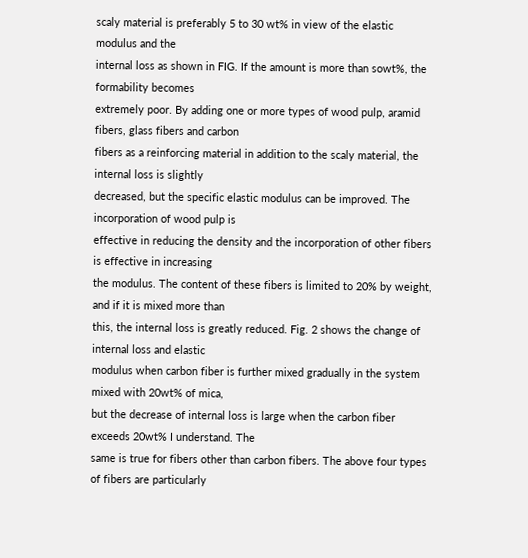scaly material is preferably 5 to 30 wt% in view of the elastic modulus and the
internal loss as shown in FIG. If the amount is more than sowt%, the formability becomes
extremely poor. By adding one or more types of wood pulp, aramid fibers, glass fibers and carbon
fibers as a reinforcing material in addition to the scaly material, the internal loss is slightly
decreased, but the specific elastic modulus can be improved. The incorporation of wood pulp is
effective in reducing the density and the incorporation of other fibers is effective in increasing
the modulus. The content of these fibers is limited to 20% by weight, and if it is mixed more than
this, the internal loss is greatly reduced. Fig. 2 shows the change of internal loss and elastic
modulus when carbon fiber is further mixed gradually in the system mixed with 20wt% of mica,
but the decrease of internal loss is large when the carbon fiber exceeds 20wt% I understand. The
same is true for fibers other than carbon fibers. The above four types of fibers are particularly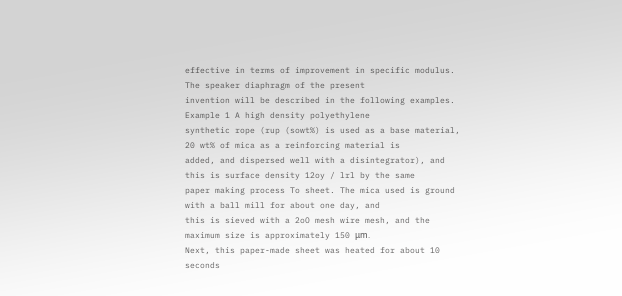effective in terms of improvement in specific modulus. The speaker diaphragm of the present
invention will be described in the following examples. Example 1 A high density polyethylene
synthetic rope (rup (sowt%) is used as a base material, 20 wt% of mica as a reinforcing material is
added, and dispersed well with a disintegrator), and this is surface density 12oy / lrl by the same
paper making process To sheet. The mica used is ground with a ball mill for about one day, and
this is sieved with a 2oO mesh wire mesh, and the maximum size is approximately 150 μm.
Next, this paper-made sheet was heated for about 10 seconds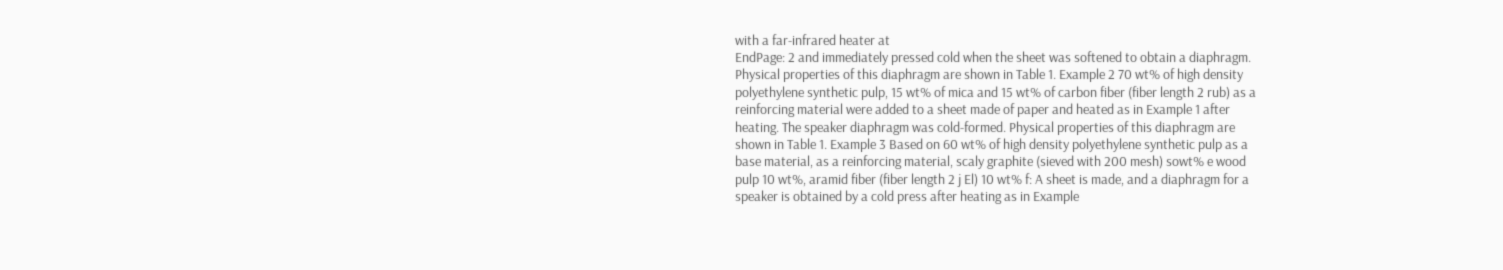with a far-infrared heater at
EndPage: 2 and immediately pressed cold when the sheet was softened to obtain a diaphragm.
Physical properties of this diaphragm are shown in Table 1. Example 2 70 wt% of high density
polyethylene synthetic pulp, 15 wt% of mica and 15 wt% of carbon fiber (fiber length 2 rub) as a
reinforcing material were added to a sheet made of paper and heated as in Example 1 after
heating. The speaker diaphragm was cold-formed. Physical properties of this diaphragm are
shown in Table 1. Example 3 Based on 60 wt% of high density polyethylene synthetic pulp as a
base material, as a reinforcing material, scaly graphite (sieved with 200 mesh) sowt% e wood
pulp 10 wt%, aramid fiber (fiber length 2 j El) 10 wt% f: A sheet is made, and a diaphragm for a
speaker is obtained by a cold press after heating as in Example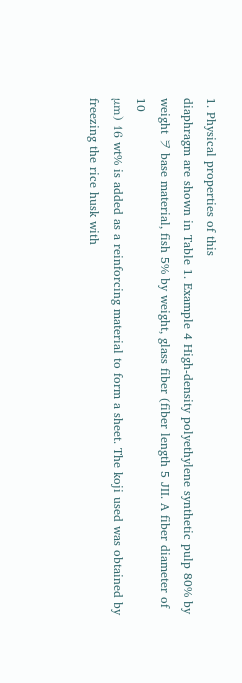1. Physical properties of this
diaphragm are shown in Table 1. Example 4 High-density polyethylene synthetic pulp 80% by
weight ヲ base material, fish 5% by weight, glass fiber (fiber length 5 JII. A fiber diameter of 10
μm) 16 wt% is added as a reinforcing material to form a sheet. The koji used was obtained by
freezing the rice husk with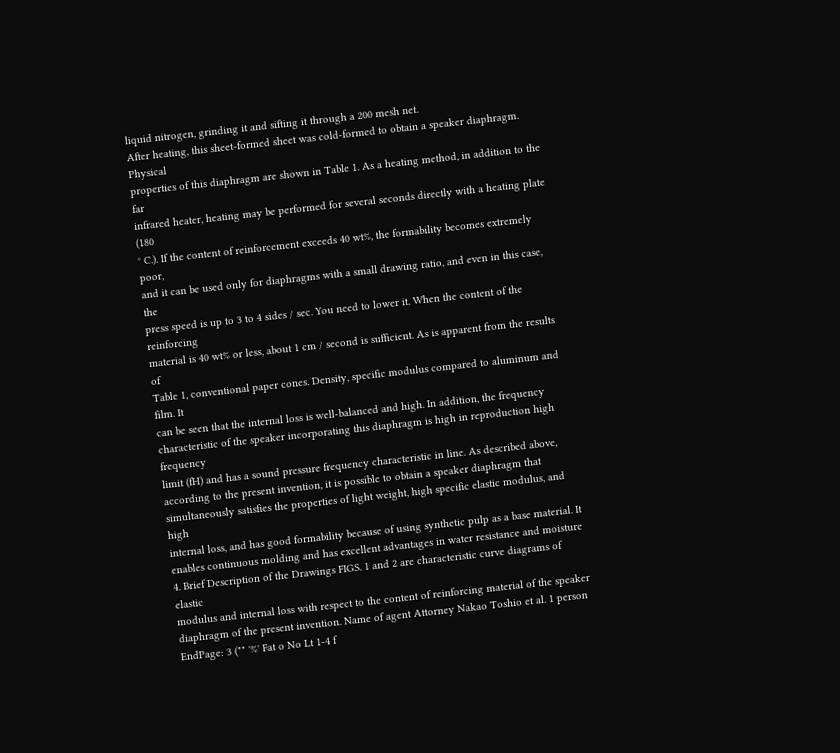liquid nitrogen, grinding it and sifting it through a 200 mesh net.
After heating, this sheet-formed sheet was cold-formed to obtain a speaker diaphragm. Physical
properties of this diaphragm are shown in Table 1. As a heating method, in addition to the far
infrared heater, heating may be performed for several seconds directly with a heating plate (180
° C.). If the content of reinforcement exceeds 40 wt%, the formability becomes extremely poor,
and it can be used only for diaphragms with a small drawing ratio, and even in this case, the
press speed is up to 3 to 4 sides / sec. You need to lower it. When the content of the reinforcing
material is 40 wt% or less, about 1 cm / second is sufficient. As is apparent from the results of
Table 1, conventional paper cones. Density, specific modulus compared to aluminum and film. It
can be seen that the internal loss is well-balanced and high. In addition, the frequency
characteristic of the speaker incorporating this diaphragm is high in reproduction high frequency
limit (fH) and has a sound pressure frequency characteristic in line. As described above,
according to the present invention, it is possible to obtain a speaker diaphragm that
simultaneously satisfies the properties of light weight, high specific elastic modulus, and high
internal loss, and has good formability because of using synthetic pulp as a base material. It
enables continuous molding and has excellent advantages in water resistance and moisture
4. Brief Description of the Drawings FIGS. 1 and 2 are characteristic curve diagrams of elastic
modulus and internal loss with respect to the content of reinforcing material of the speaker
diaphragm of the present invention. Name of agent Attorney Nakao Toshio et al. 1 person
EndPage: 3 ("" '%' Fat o No Lt 1-4 f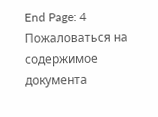End Page: 4
Пожаловаться на содержимое документа